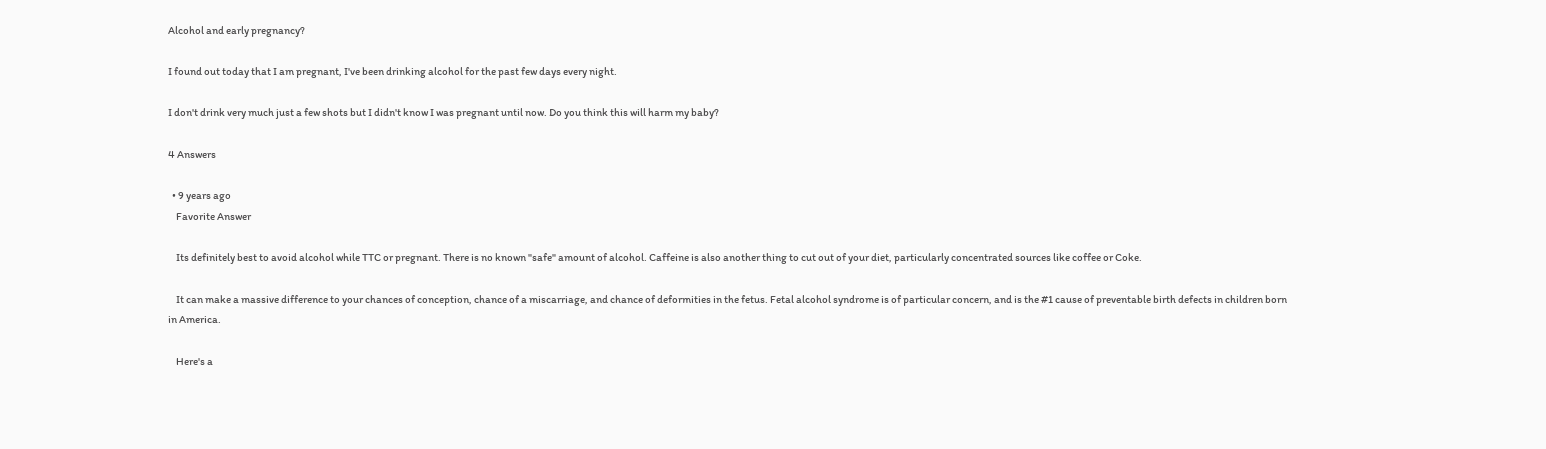Alcohol and early pregnancy?

I found out today that I am pregnant, I've been drinking alcohol for the past few days every night.

I don't drink very much just a few shots but I didn't know I was pregnant until now. Do you think this will harm my baby?

4 Answers

  • 9 years ago
    Favorite Answer

    Its definitely best to avoid alcohol while TTC or pregnant. There is no known "safe" amount of alcohol. Caffeine is also another thing to cut out of your diet, particularly concentrated sources like coffee or Coke.

    It can make a massive difference to your chances of conception, chance of a miscarriage, and chance of deformities in the fetus. Fetal alcohol syndrome is of particular concern, and is the #1 cause of preventable birth defects in children born in America.

    Here's a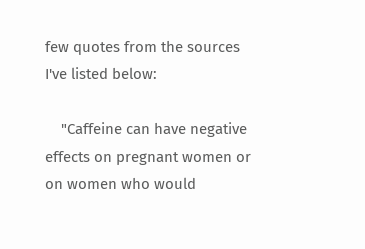few quotes from the sources I've listed below:

    "Caffeine can have negative effects on pregnant women or on women who would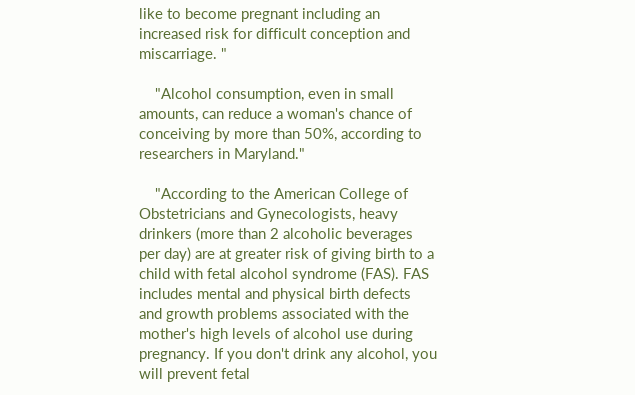like to become pregnant including an increased risk for difficult conception and miscarriage. "

    "Alcohol consumption, even in small amounts, can reduce a woman's chance of conceiving by more than 50%, according to researchers in Maryland."

    "According to the American College of Obstetricians and Gynecologists, heavy drinkers (more than 2 alcoholic beverages per day) are at greater risk of giving birth to a child with fetal alcohol syndrome (FAS). FAS includes mental and physical birth defects and growth problems associated with the mother's high levels of alcohol use during pregnancy. If you don't drink any alcohol, you will prevent fetal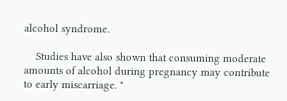alcohol syndrome.

    Studies have also shown that consuming moderate amounts of alcohol during pregnancy may contribute to early miscarriage. "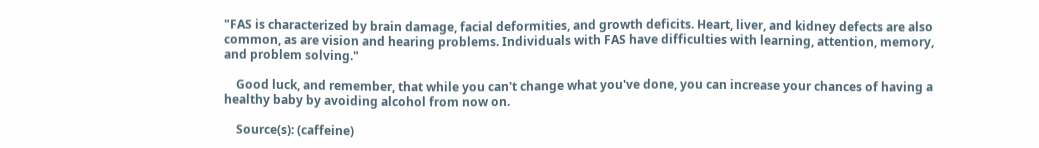"FAS is characterized by brain damage, facial deformities, and growth deficits. Heart, liver, and kidney defects are also common, as are vision and hearing problems. Individuals with FAS have difficulties with learning, attention, memory, and problem solving."

    Good luck, and remember, that while you can't change what you've done, you can increase your chances of having a healthy baby by avoiding alcohol from now on.

    Source(s): (caffeine)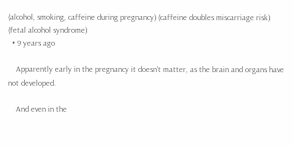(alcohol, smoking, caffeine during pregnancy) (caffeine doubles miscarriage risk) (fetal alcohol syndrome)
  • 9 years ago

    Apparently early in the pregnancy it doesn't matter, as the brain and organs have not developed.

    And even in the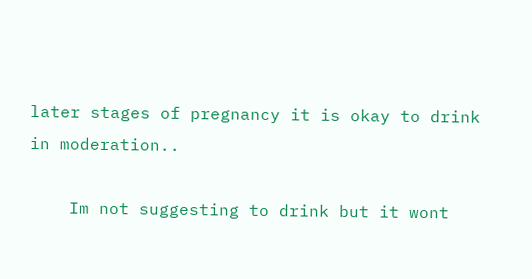later stages of pregnancy it is okay to drink in moderation..

    Im not suggesting to drink but it wont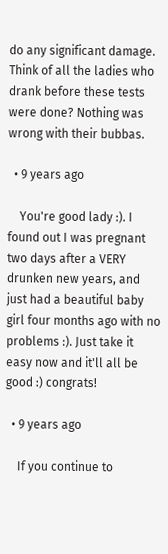do any significant damage. Think of all the ladies who drank before these tests were done? Nothing was wrong with their bubbas.

  • 9 years ago

    You're good lady :). I found out I was pregnant two days after a VERY drunken new years, and just had a beautiful baby girl four months ago with no problems :). Just take it easy now and it'll all be good :) congrats!

  • 9 years ago

    If you continue to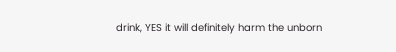drink, YES it will definitely harm the unborn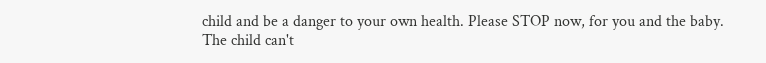child and be a danger to your own health. Please STOP now, for you and the baby. The child can't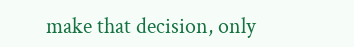make that decision, only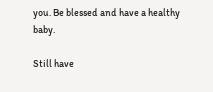you. Be blessed and have a healthy baby.

Still have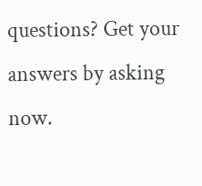questions? Get your answers by asking now.